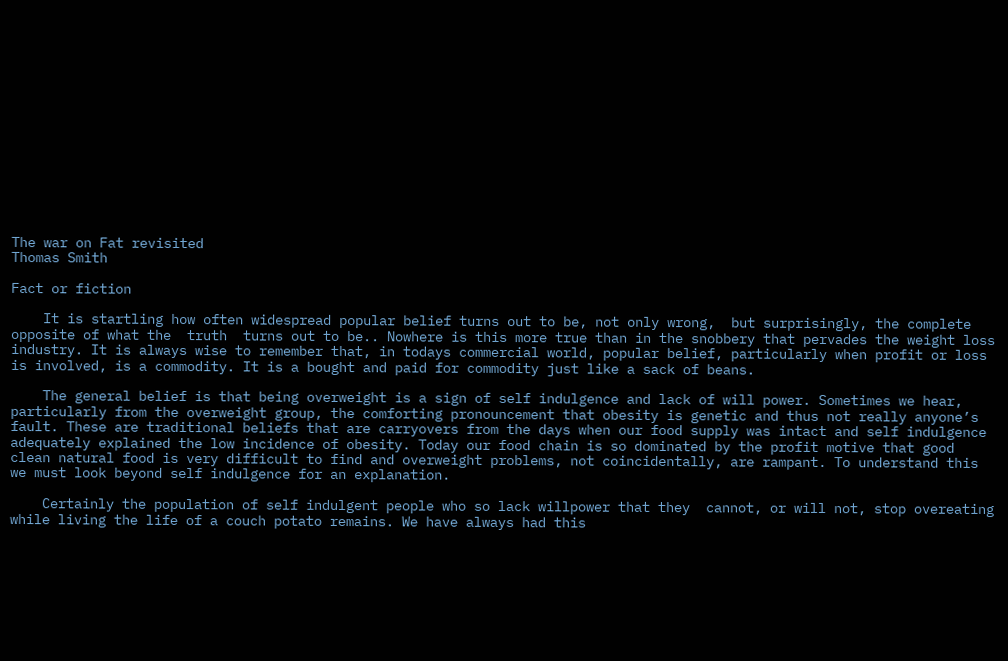The war on Fat revisited
Thomas Smith

Fact or fiction

    It is startling how often widespread popular belief turns out to be, not only wrong,  but surprisingly, the complete opposite of what the  truth  turns out to be.. Nowhere is this more true than in the snobbery that pervades the weight loss industry. It is always wise to remember that, in todays commercial world, popular belief, particularly when profit or loss is involved, is a commodity. It is a bought and paid for commodity just like a sack of beans.

    The general belief is that being overweight is a sign of self indulgence and lack of will power. Sometimes we hear, particularly from the overweight group, the comforting pronouncement that obesity is genetic and thus not really anyone’s fault. These are traditional beliefs that are carryovers from the days when our food supply was intact and self indulgence adequately explained the low incidence of obesity. Today our food chain is so dominated by the profit motive that good clean natural food is very difficult to find and overweight problems, not coincidentally, are rampant. To understand this we must look beyond self indulgence for an explanation.

    Certainly the population of self indulgent people who so lack willpower that they  cannot, or will not, stop overeating while living the life of a couch potato remains. We have always had this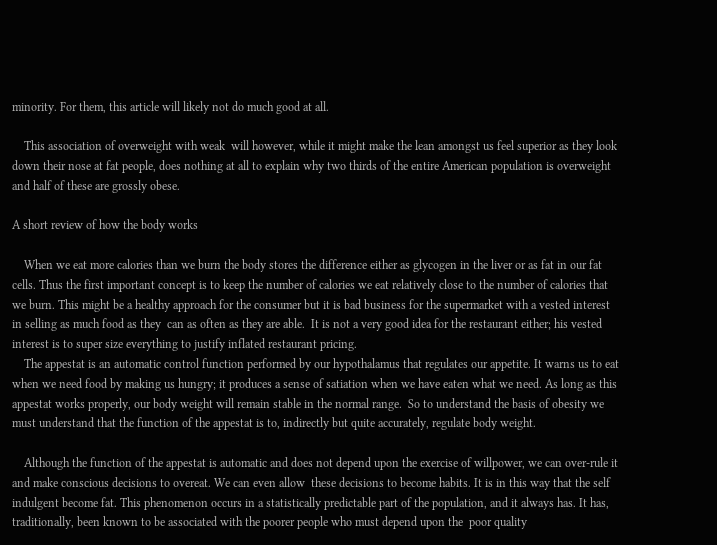minority. For them, this article will likely not do much good at all.

    This association of overweight with weak  will however, while it might make the lean amongst us feel superior as they look down their nose at fat people, does nothing at all to explain why two thirds of the entire American population is overweight and half of these are grossly obese.

A short review of how the body works

    When we eat more calories than we burn the body stores the difference either as glycogen in the liver or as fat in our fat cells. Thus the first important concept is to keep the number of calories we eat relatively close to the number of calories that we burn. This might be a healthy approach for the consumer but it is bad business for the supermarket with a vested interest in selling as much food as they  can as often as they are able.  It is not a very good idea for the restaurant either; his vested interest is to super size everything to justify inflated restaurant pricing.
    The appestat is an automatic control function performed by our hypothalamus that regulates our appetite. It warns us to eat when we need food by making us hungry; it produces a sense of satiation when we have eaten what we need. As long as this appestat works properly, our body weight will remain stable in the normal range.  So to understand the basis of obesity we must understand that the function of the appestat is to, indirectly but quite accurately, regulate body weight.

    Although the function of the appestat is automatic and does not depend upon the exercise of willpower, we can over-rule it and make conscious decisions to overeat. We can even allow  these decisions to become habits. It is in this way that the self indulgent become fat. This phenomenon occurs in a statistically predictable part of the population, and it always has. It has, traditionally, been known to be associated with the poorer people who must depend upon the  poor quality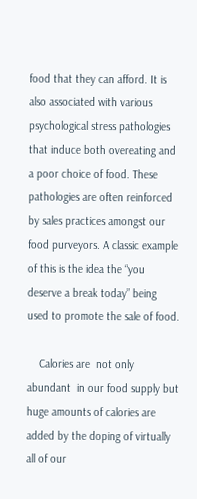food that they can afford. It is also associated with various psychological stress pathologies that induce both overeating and a poor choice of food. These pathologies are often reinforced by sales practices amongst our food purveyors. A classic example of this is the idea the “you deserve a break today” being used to promote the sale of food.

    Calories are  not only abundant  in our food supply but huge amounts of calories are added by the doping of virtually all of our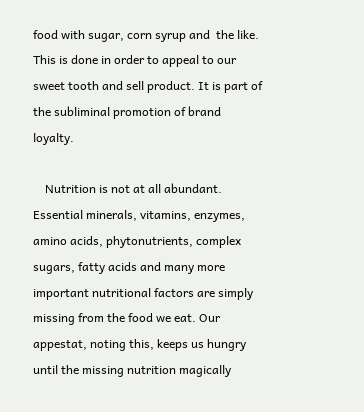food with sugar, corn syrup and  the like. This is done in order to appeal to our sweet tooth and sell product. It is part of the subliminal promotion of brand loyalty.

    Nutrition is not at all abundant. Essential minerals, vitamins, enzymes, amino acids, phytonutrients, complex sugars, fatty acids and many more important nutritional factors are simply missing from the food we eat. Our appestat, noting this, keeps us hungry until the missing nutrition magically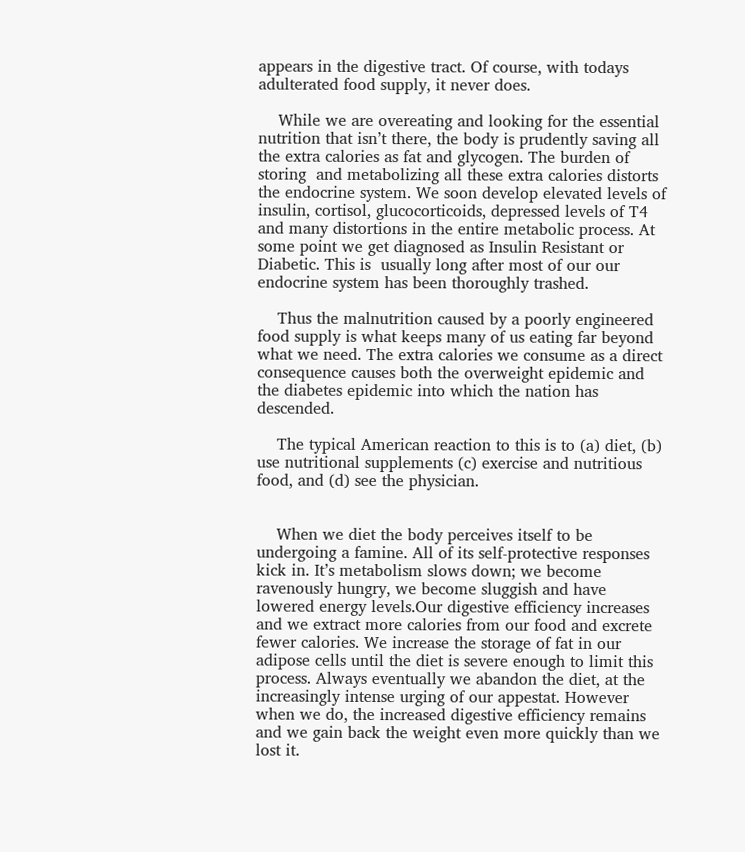appears in the digestive tract. Of course, with todays adulterated food supply, it never does.

    While we are overeating and looking for the essential nutrition that isn’t there, the body is prudently saving all the extra calories as fat and glycogen. The burden of storing  and metabolizing all these extra calories distorts the endocrine system. We soon develop elevated levels of insulin, cortisol, glucocorticoids, depressed levels of T4 and many distortions in the entire metabolic process. At some point we get diagnosed as Insulin Resistant or Diabetic. This is  usually long after most of our our endocrine system has been thoroughly trashed.

    Thus the malnutrition caused by a poorly engineered food supply is what keeps many of us eating far beyond what we need. The extra calories we consume as a direct consequence causes both the overweight epidemic and the diabetes epidemic into which the nation has descended.

    The typical American reaction to this is to (a) diet, (b) use nutritional supplements (c) exercise and nutritious food, and (d) see the physician.


    When we diet the body perceives itself to be undergoing a famine. All of its self-protective responses kick in. It’s metabolism slows down; we become ravenously hungry, we become sluggish and have lowered energy levels.Our digestive efficiency increases and we extract more calories from our food and excrete fewer calories. We increase the storage of fat in our adipose cells until the diet is severe enough to limit this process. Always eventually we abandon the diet, at the increasingly intense urging of our appestat. However when we do, the increased digestive efficiency remains and we gain back the weight even more quickly than we lost it.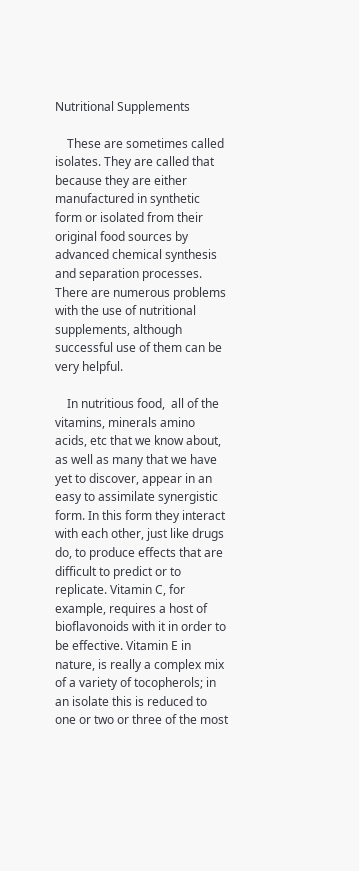Nutritional Supplements

    These are sometimes called isolates. They are called that because they are either manufactured in synthetic form or isolated from their original food sources by advanced chemical synthesis and separation processes. There are numerous problems with the use of nutritional supplements, although  successful use of them can be very helpful.

    In nutritious food,  all of the vitamins, minerals amino acids, etc that we know about, as well as many that we have yet to discover, appear in an easy to assimilate synergistic form. In this form they interact with each other, just like drugs do, to produce effects that are difficult to predict or to replicate. Vitamin C, for example, requires a host of bioflavonoids with it in order to be effective. Vitamin E in nature, is really a complex mix of a variety of tocopherols; in an isolate this is reduced to one or two or three of the most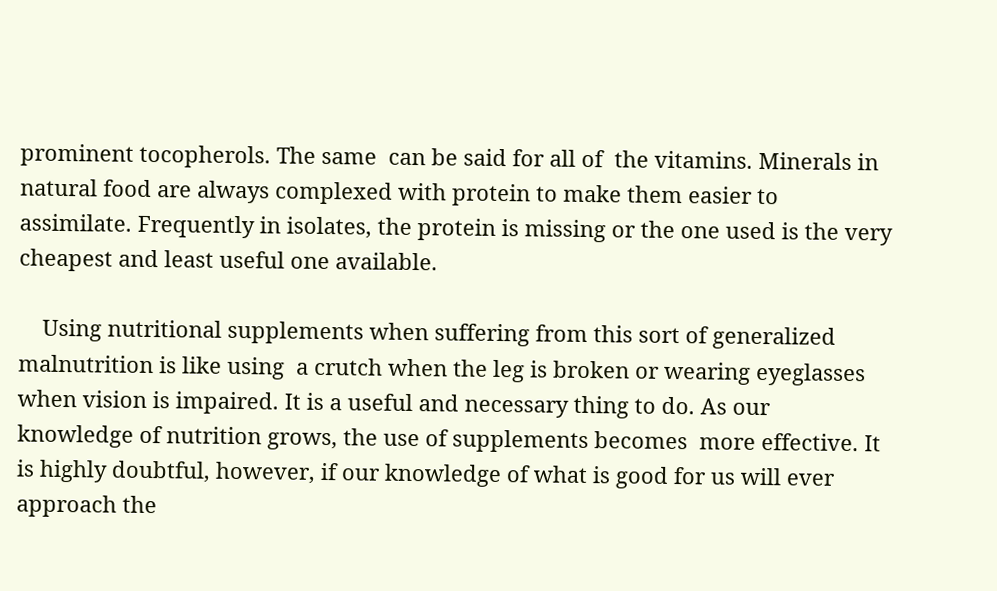prominent tocopherols. The same  can be said for all of  the vitamins. Minerals in natural food are always complexed with protein to make them easier to assimilate. Frequently in isolates, the protein is missing or the one used is the very cheapest and least useful one available.

    Using nutritional supplements when suffering from this sort of generalized malnutrition is like using  a crutch when the leg is broken or wearing eyeglasses when vision is impaired. It is a useful and necessary thing to do. As our  knowledge of nutrition grows, the use of supplements becomes  more effective. It is highly doubtful, however, if our knowledge of what is good for us will ever approach the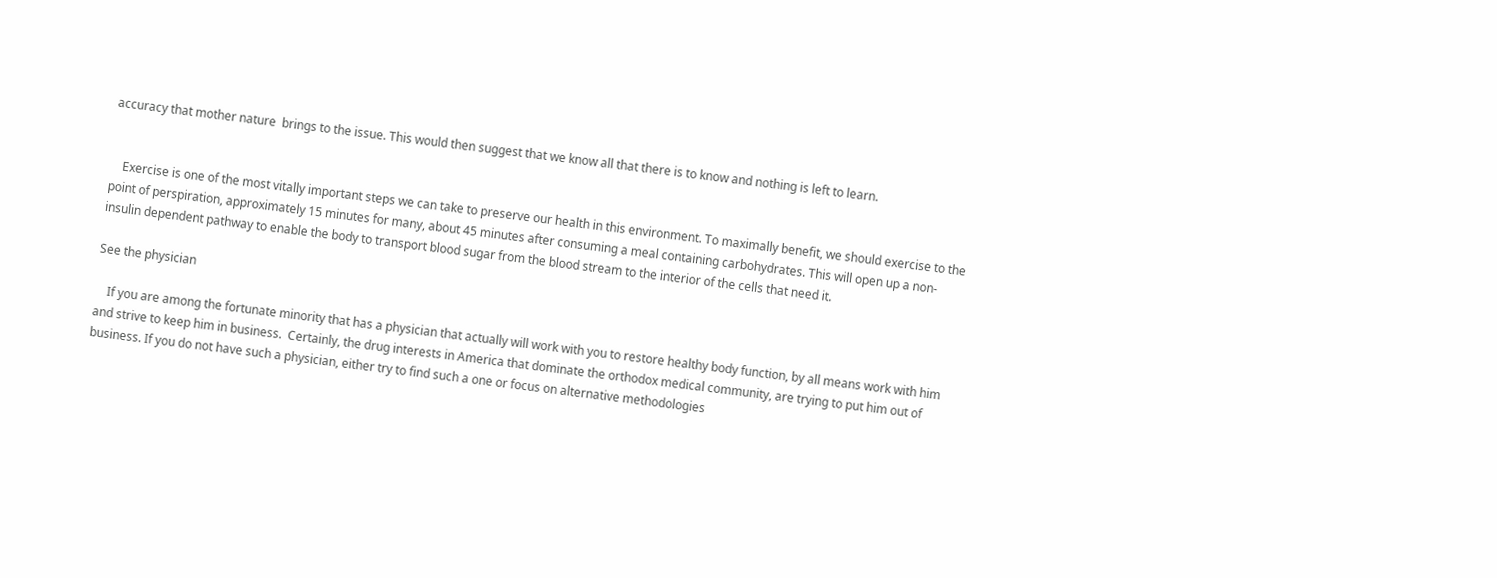accuracy that mother nature  brings to the issue. This would then suggest that we know all that there is to know and nothing is left to learn.


    Exercise is one of the most vitally important steps we can take to preserve our health in this environment. To maximally benefit, we should exercise to the point of perspiration, approximately 15 minutes for many, about 45 minutes after consuming a meal containing carbohydrates. This will open up a non-insulin dependent pathway to enable the body to transport blood sugar from the blood stream to the interior of the cells that need it.

See the physician

    If you are among the fortunate minority that has a physician that actually will work with you to restore healthy body function, by all means work with him and strive to keep him in business.  Certainly, the drug interests in America that dominate the orthodox medical community, are trying to put him out of business. If you do not have such a physician, either try to find such a one or focus on alternative methodologies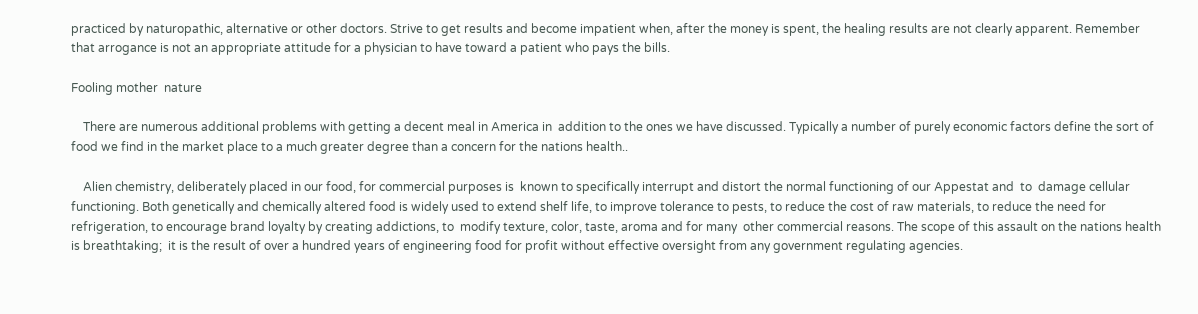practiced by naturopathic, alternative or other doctors. Strive to get results and become impatient when, after the money is spent, the healing results are not clearly apparent. Remember that arrogance is not an appropriate attitude for a physician to have toward a patient who pays the bills.

Fooling mother  nature

    There are numerous additional problems with getting a decent meal in America in  addition to the ones we have discussed. Typically a number of purely economic factors define the sort of food we find in the market place to a much greater degree than a concern for the nations health..

    Alien chemistry, deliberately placed in our food, for commercial purposes is  known to specifically interrupt and distort the normal functioning of our Appestat and  to  damage cellular functioning. Both genetically and chemically altered food is widely used to extend shelf life, to improve tolerance to pests, to reduce the cost of raw materials, to reduce the need for refrigeration, to encourage brand loyalty by creating addictions, to  modify texture, color, taste, aroma and for many  other commercial reasons. The scope of this assault on the nations health is breathtaking;  it is the result of over a hundred years of engineering food for profit without effective oversight from any government regulating agencies.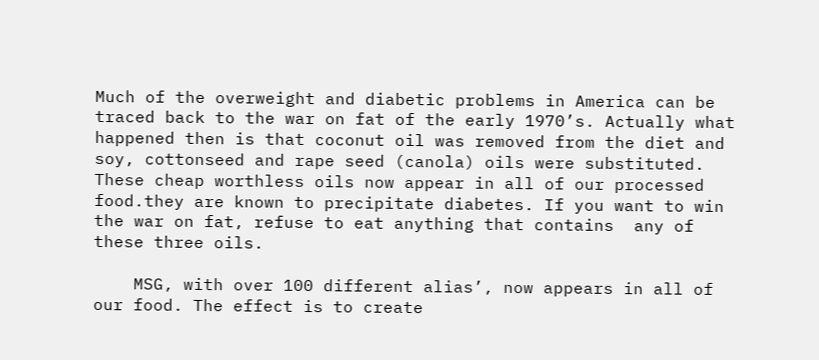Much of the overweight and diabetic problems in America can be traced back to the war on fat of the early 1970’s. Actually what happened then is that coconut oil was removed from the diet and soy, cottonseed and rape seed (canola) oils were substituted. These cheap worthless oils now appear in all of our processed food.they are known to precipitate diabetes. If you want to win the war on fat, refuse to eat anything that contains  any of these three oils.

    MSG, with over 100 different alias’, now appears in all of our food. The effect is to create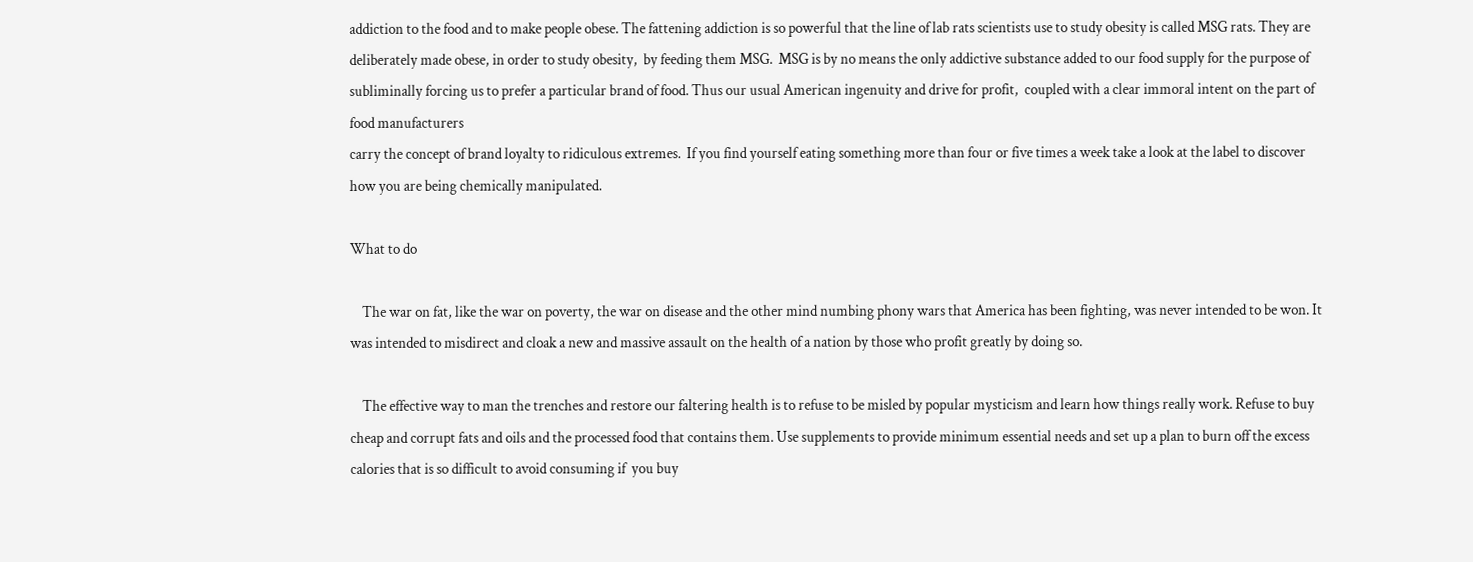addiction to the food and to make people obese. The fattening addiction is so powerful that the line of lab rats scientists use to study obesity is called MSG rats. They are deliberately made obese, in order to study obesity,  by feeding them MSG.  MSG is by no means the only addictive substance added to our food supply for the purpose of subliminally forcing us to prefer a particular brand of food. Thus our usual American ingenuity and drive for profit,  coupled with a clear immoral intent on the part of food manufacturers
carry the concept of brand loyalty to ridiculous extremes.  If you find yourself eating something more than four or five times a week take a look at the label to discover how you are being chemically manipulated.

What to do

    The war on fat, like the war on poverty, the war on disease and the other mind numbing phony wars that America has been fighting, was never intended to be won. It was intended to misdirect and cloak a new and massive assault on the health of a nation by those who profit greatly by doing so.

    The effective way to man the trenches and restore our faltering health is to refuse to be misled by popular mysticism and learn how things really work. Refuse to buy cheap and corrupt fats and oils and the processed food that contains them. Use supplements to provide minimum essential needs and set up a plan to burn off the excess calories that is so difficult to avoid consuming if  you buy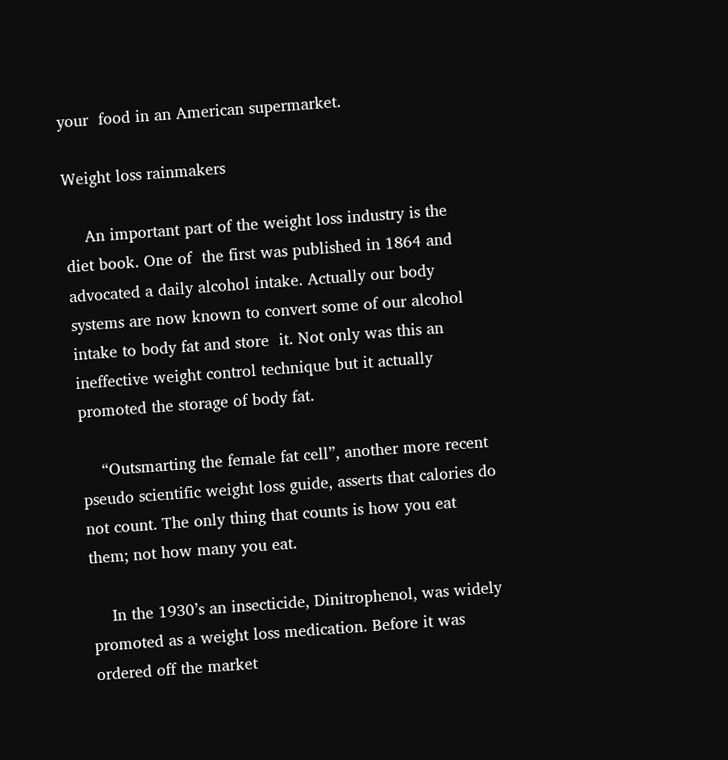your  food in an American supermarket.

Weight loss rainmakers

    An important part of the weight loss industry is the diet book. One of  the first was published in 1864 and advocated a daily alcohol intake. Actually our body systems are now known to convert some of our alcohol intake to body fat and store  it. Not only was this an ineffective weight control technique but it actually promoted the storage of body fat.

    “Outsmarting the female fat cell”, another more recent pseudo scientific weight loss guide, asserts that calories do not count. The only thing that counts is how you eat them; not how many you eat.

    In the 1930’s an insecticide, Dinitrophenol, was widely promoted as a weight loss medication. Before it was ordered off the market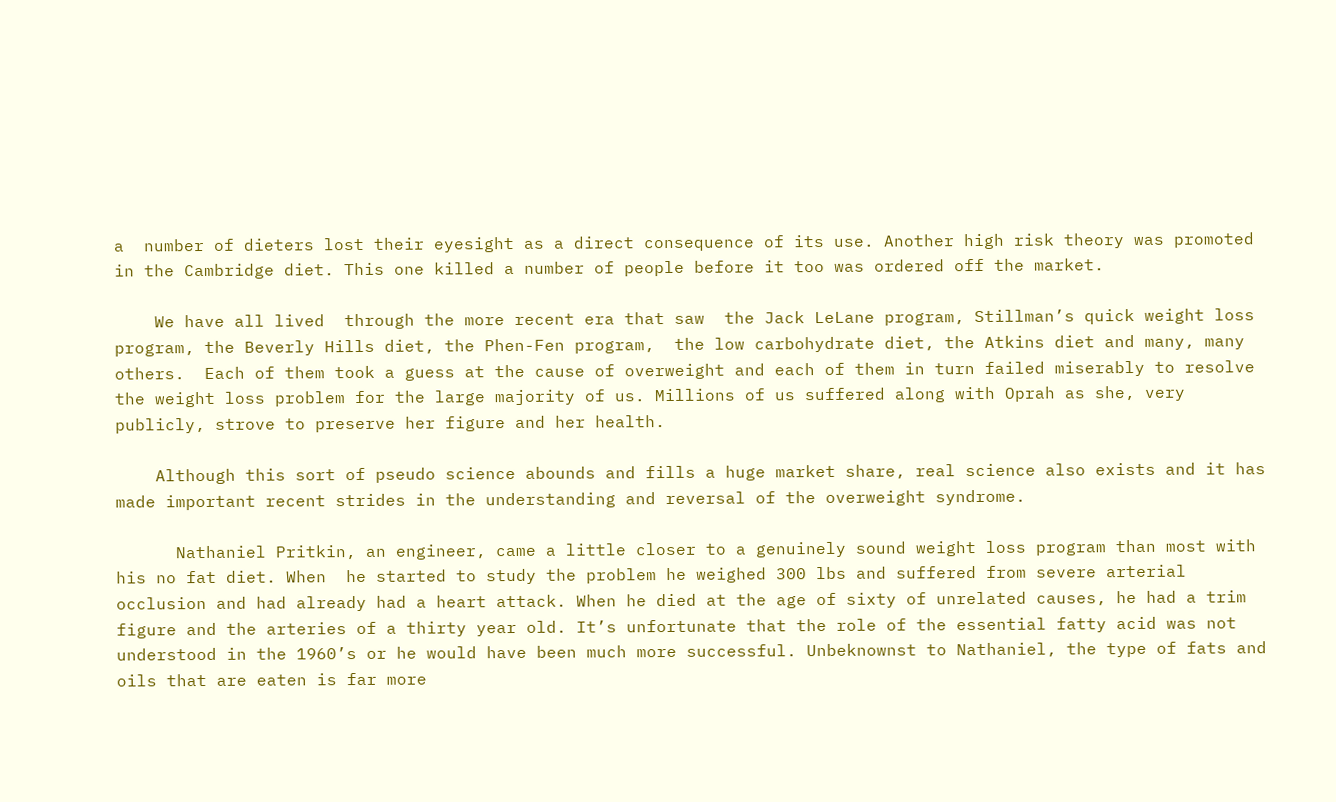a  number of dieters lost their eyesight as a direct consequence of its use. Another high risk theory was promoted in the Cambridge diet. This one killed a number of people before it too was ordered off the market.

    We have all lived  through the more recent era that saw  the Jack LeLane program, Stillman’s quick weight loss program, the Beverly Hills diet, the Phen-Fen program,  the low carbohydrate diet, the Atkins diet and many, many others.  Each of them took a guess at the cause of overweight and each of them in turn failed miserably to resolve the weight loss problem for the large majority of us. Millions of us suffered along with Oprah as she, very publicly, strove to preserve her figure and her health.

    Although this sort of pseudo science abounds and fills a huge market share, real science also exists and it has made important recent strides in the understanding and reversal of the overweight syndrome.

      Nathaniel Pritkin, an engineer, came a little closer to a genuinely sound weight loss program than most with his no fat diet. When  he started to study the problem he weighed 300 lbs and suffered from severe arterial occlusion and had already had a heart attack. When he died at the age of sixty of unrelated causes, he had a trim figure and the arteries of a thirty year old. It’s unfortunate that the role of the essential fatty acid was not understood in the 1960’s or he would have been much more successful. Unbeknownst to Nathaniel, the type of fats and oils that are eaten is far more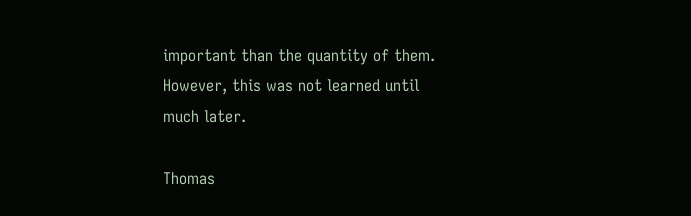important than the quantity of them. However, this was not learned until much later.

Thomas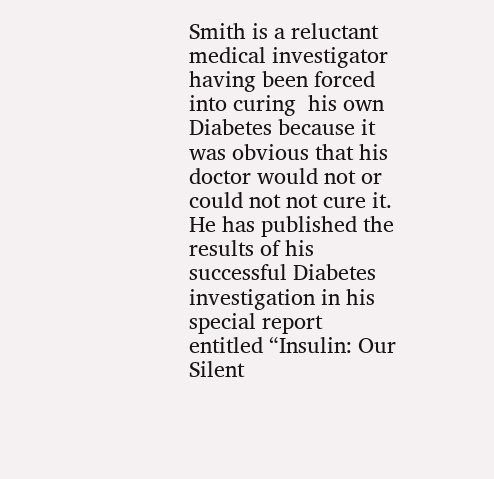Smith is a reluctant medical investigator having been forced into curing  his own Diabetes because it was obvious that his doctor would not or could not not cure it. He has published the results of his successful Diabetes investigation in his special report entitled “Insulin: Our Silent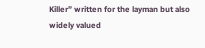Killer” written for the layman but also widely valued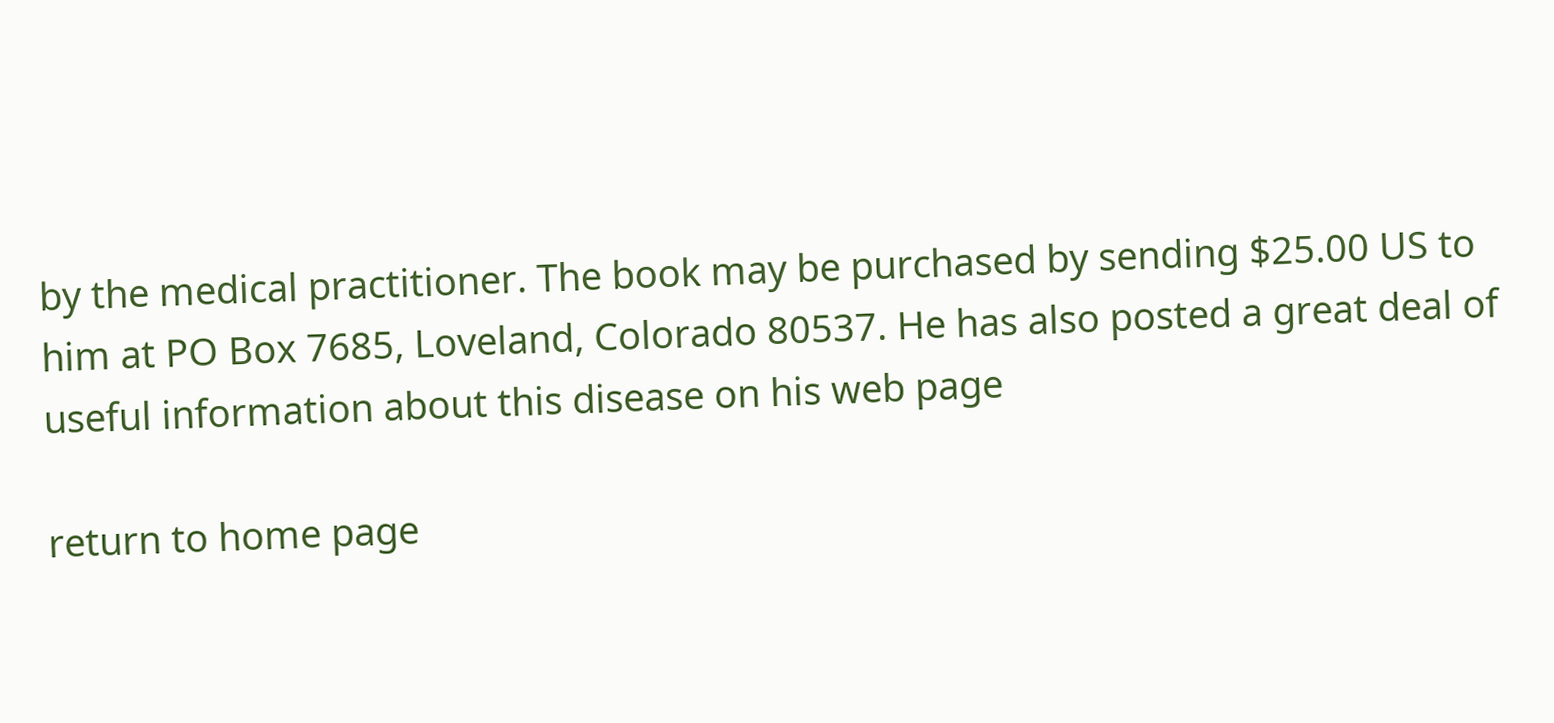by the medical practitioner. The book may be purchased by sending $25.00 US to him at PO Box 7685, Loveland, Colorado 80537. He has also posted a great deal of useful information about this disease on his web page

return to home page